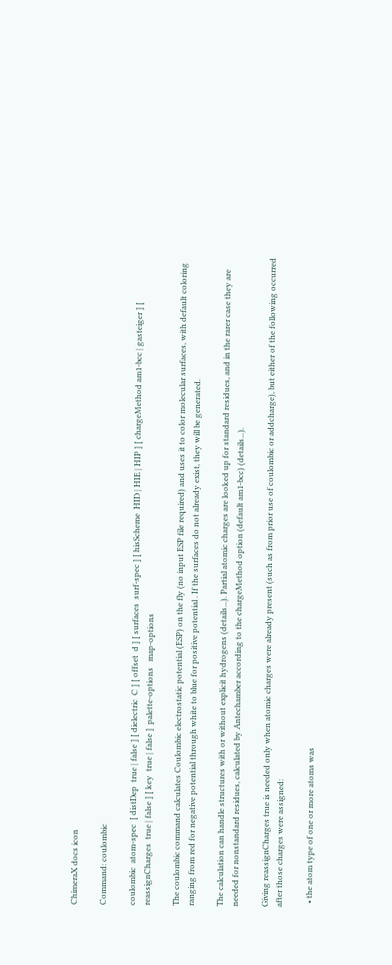ChimeraX docs icon

Command: coulombic

coulombic  atom-spec  [ distDep  true | false ] [ dielectric  C ] [ offset  d ] [ surfaces  surf-spec ] [ hisScheme  HID | HIE | HIP ] [ chargeMethod am1-bcc | gasteiger ] [ reassignCharges  true | false ] [ key  true | false ]  palette-options   map-options

The coulombic command calculates Coulombic electrostatic potential (ESP) on the fly (no input ESP file required) and uses it to color molecular surfaces, with default coloring ranging from red for negative potential through white to blue for positive potential . If the surfaces do not already exist, they will be generated.

The calculation can handle structures with or without explicit hydrogens (details...). Partial atomic charges are looked up for standard residues, and in the rarer case they are needed for nonstandard residues, calculated by Antechamber according to the chargeMethod option (default am1-bcc) (details...).

Giving reassignCharges true is needed only when atomic charges were already present (such as from prior use of coulombic or addcharge), but either of the following occurred after those charges were assigned:

  • the atom type of one or more atoms was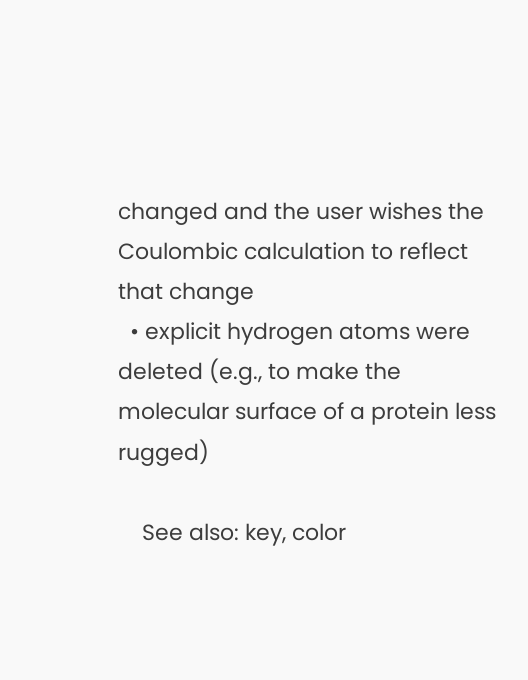changed and the user wishes the Coulombic calculation to reflect that change
  • explicit hydrogen atoms were deleted (e.g., to make the molecular surface of a protein less rugged)

    See also: key, color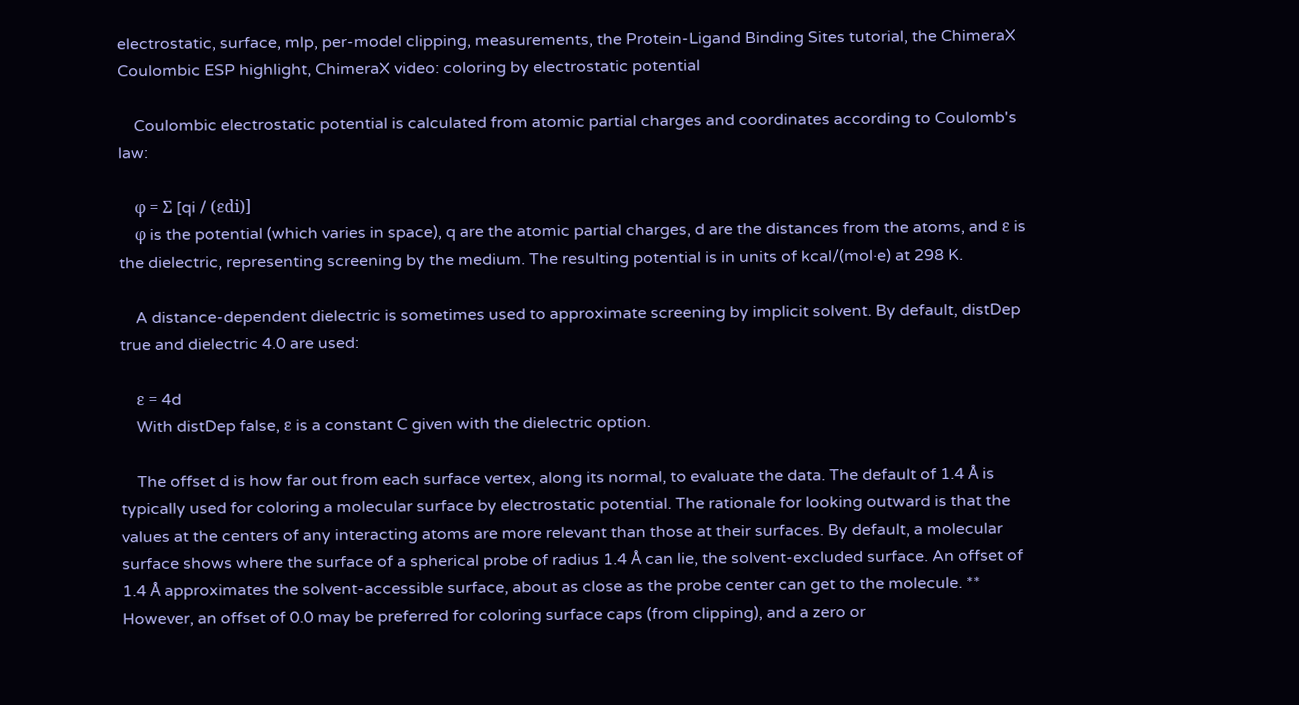electrostatic, surface, mlp, per-model clipping, measurements, the Protein-Ligand Binding Sites tutorial, the ChimeraX Coulombic ESP highlight, ChimeraX video: coloring by electrostatic potential

    Coulombic electrostatic potential is calculated from atomic partial charges and coordinates according to Coulomb's law:

    φ = Σ [qi / (εdi)]
    φ is the potential (which varies in space), q are the atomic partial charges, d are the distances from the atoms, and ε is the dielectric, representing screening by the medium. The resulting potential is in units of kcal/(mol·e) at 298 K.

    A distance-dependent dielectric is sometimes used to approximate screening by implicit solvent. By default, distDep true and dielectric 4.0 are used:

    ε = 4d
    With distDep false, ε is a constant C given with the dielectric option.

    The offset d is how far out from each surface vertex, along its normal, to evaluate the data. The default of 1.4 Å is typically used for coloring a molecular surface by electrostatic potential. The rationale for looking outward is that the values at the centers of any interacting atoms are more relevant than those at their surfaces. By default, a molecular surface shows where the surface of a spherical probe of radius 1.4 Å can lie, the solvent-excluded surface. An offset of 1.4 Å approximates the solvent-accessible surface, about as close as the probe center can get to the molecule. ** However, an offset of 0.0 may be preferred for coloring surface caps (from clipping), and a zero or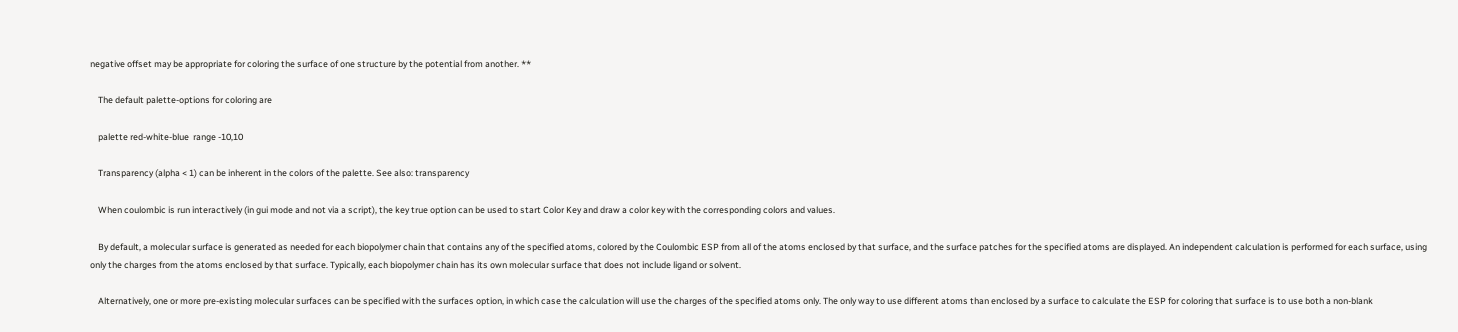negative offset may be appropriate for coloring the surface of one structure by the potential from another. **

    The default palette-options for coloring are

    palette red-white-blue  range -10,10

    Transparency (alpha < 1) can be inherent in the colors of the palette. See also: transparency

    When coulombic is run interactively (in gui mode and not via a script), the key true option can be used to start Color Key and draw a color key with the corresponding colors and values.

    By default, a molecular surface is generated as needed for each biopolymer chain that contains any of the specified atoms, colored by the Coulombic ESP from all of the atoms enclosed by that surface, and the surface patches for the specified atoms are displayed. An independent calculation is performed for each surface, using only the charges from the atoms enclosed by that surface. Typically, each biopolymer chain has its own molecular surface that does not include ligand or solvent.

    Alternatively, one or more pre-existing molecular surfaces can be specified with the surfaces option, in which case the calculation will use the charges of the specified atoms only. The only way to use different atoms than enclosed by a surface to calculate the ESP for coloring that surface is to use both a non-blank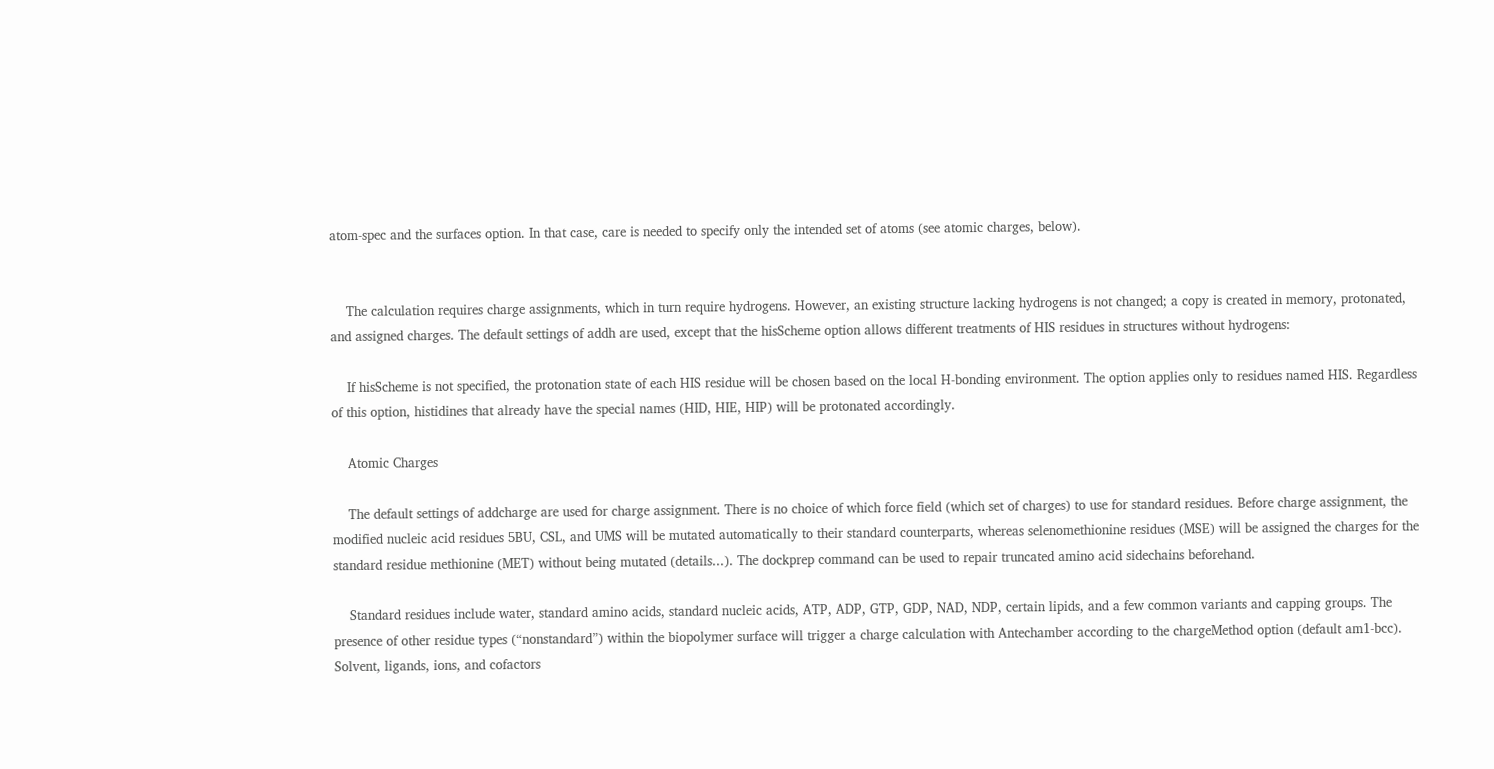atom-spec and the surfaces option. In that case, care is needed to specify only the intended set of atoms (see atomic charges, below).


    The calculation requires charge assignments, which in turn require hydrogens. However, an existing structure lacking hydrogens is not changed; a copy is created in memory, protonated, and assigned charges. The default settings of addh are used, except that the hisScheme option allows different treatments of HIS residues in structures without hydrogens:

    If hisScheme is not specified, the protonation state of each HIS residue will be chosen based on the local H-bonding environment. The option applies only to residues named HIS. Regardless of this option, histidines that already have the special names (HID, HIE, HIP) will be protonated accordingly.

    Atomic Charges

    The default settings of addcharge are used for charge assignment. There is no choice of which force field (which set of charges) to use for standard residues. Before charge assignment, the modified nucleic acid residues 5BU, CSL, and UMS will be mutated automatically to their standard counterparts, whereas selenomethionine residues (MSE) will be assigned the charges for the standard residue methionine (MET) without being mutated (details...). The dockprep command can be used to repair truncated amino acid sidechains beforehand.

    Standard residues include water, standard amino acids, standard nucleic acids, ATP, ADP, GTP, GDP, NAD, NDP, certain lipids, and a few common variants and capping groups. The presence of other residue types (“nonstandard”) within the biopolymer surface will trigger a charge calculation with Antechamber according to the chargeMethod option (default am1-bcc). Solvent, ligands, ions, and cofactors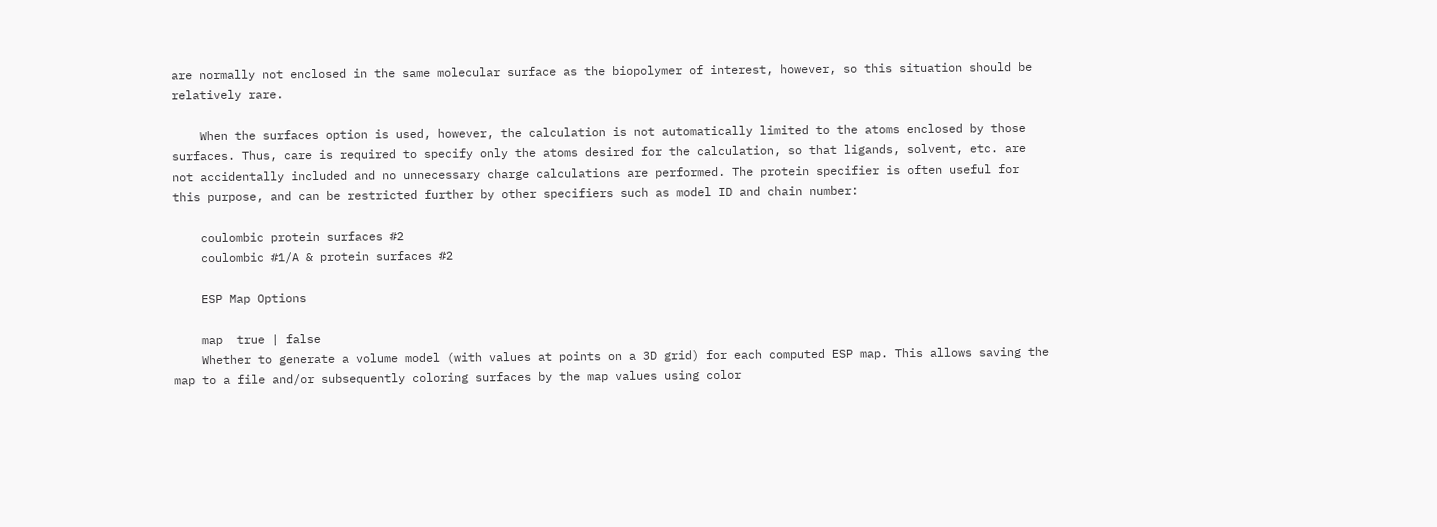are normally not enclosed in the same molecular surface as the biopolymer of interest, however, so this situation should be relatively rare.

    When the surfaces option is used, however, the calculation is not automatically limited to the atoms enclosed by those surfaces. Thus, care is required to specify only the atoms desired for the calculation, so that ligands, solvent, etc. are not accidentally included and no unnecessary charge calculations are performed. The protein specifier is often useful for this purpose, and can be restricted further by other specifiers such as model ID and chain number:

    coulombic protein surfaces #2
    coulombic #1/A & protein surfaces #2

    ESP Map Options

    map  true | false
    Whether to generate a volume model (with values at points on a 3D grid) for each computed ESP map. This allows saving the map to a file and/or subsequently coloring surfaces by the map values using color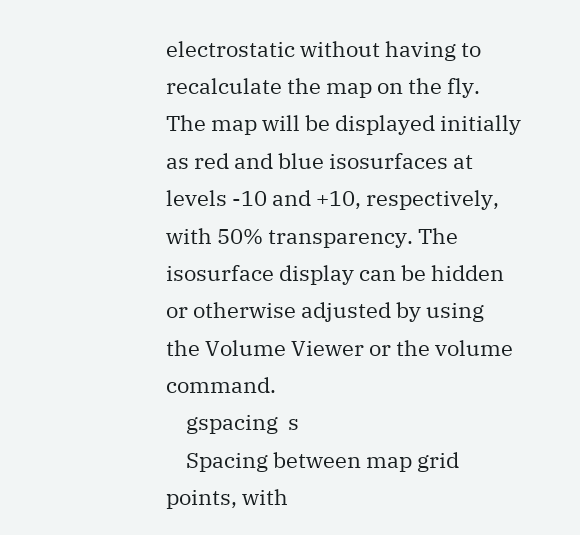electrostatic without having to recalculate the map on the fly. The map will be displayed initially as red and blue isosurfaces at levels -10 and +10, respectively, with 50% transparency. The isosurface display can be hidden or otherwise adjusted by using the Volume Viewer or the volume command.
    gspacing  s
    Spacing between map grid points, with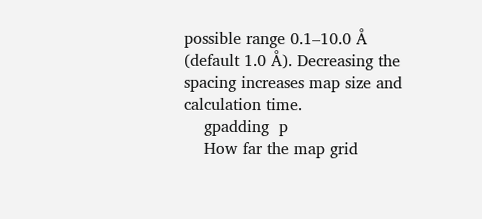possible range 0.1–10.0 Å (default 1.0 Å). Decreasing the spacing increases map size and calculation time.
    gpadding  p
    How far the map grid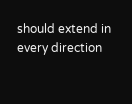should extend in every direction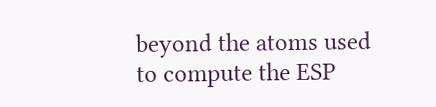beyond the atoms used to compute the ESP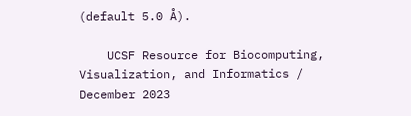(default 5.0 Å).

    UCSF Resource for Biocomputing, Visualization, and Informatics / December 2023